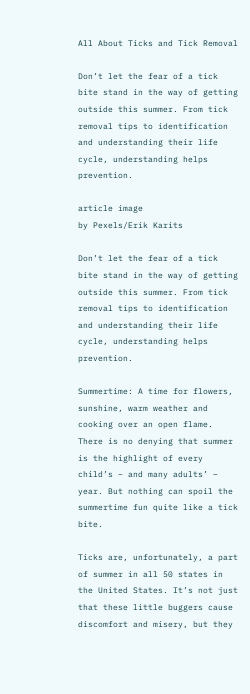All About Ticks and Tick Removal

Don’t let the fear of a tick bite stand in the way of getting outside this summer. From tick removal tips to identification and understanding their life cycle, understanding helps prevention.

article image
by Pexels/Erik Karits

Don’t let the fear of a tick bite stand in the way of getting outside this summer. From tick removal tips to identification and understanding their life cycle, understanding helps prevention.

Summertime: A time for flowers, sunshine, warm weather and cooking over an open flame. There is no denying that summer is the highlight of every child’s – and many adults’ – year. But nothing can spoil the summertime fun quite like a tick bite.

Ticks are, unfortunately, a part of summer in all 50 states in the United States. It’s not just that these little buggers cause discomfort and misery, but they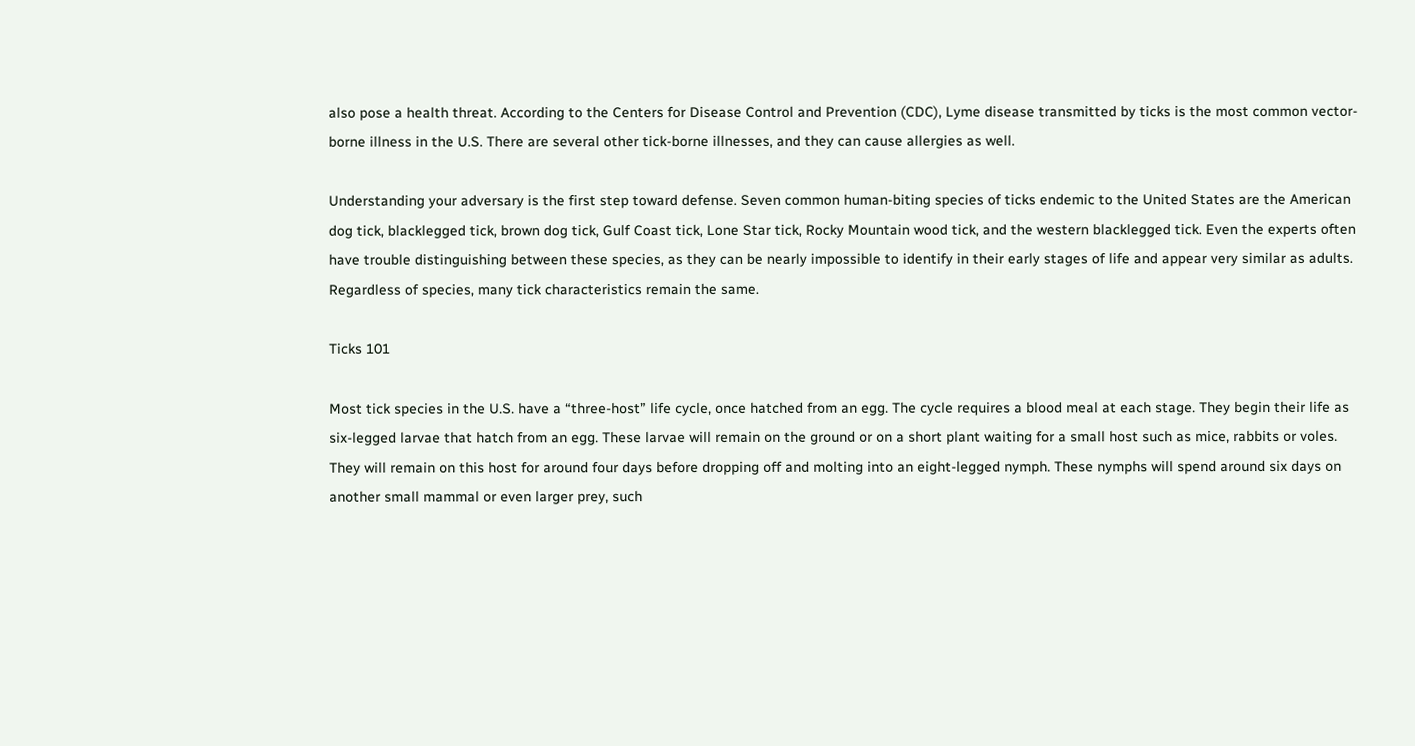also pose a health threat. According to the Centers for Disease Control and Prevention (CDC), Lyme disease transmitted by ticks is the most common vector-borne illness in the U.S. There are several other tick-borne illnesses, and they can cause allergies as well.

Understanding your adversary is the first step toward defense. Seven common human-biting species of ticks endemic to the United States are the American dog tick, blacklegged tick, brown dog tick, Gulf Coast tick, Lone Star tick, Rocky Mountain wood tick, and the western blacklegged tick. Even the experts often have trouble distinguishing between these species, as they can be nearly impossible to identify in their early stages of life and appear very similar as adults. Regardless of species, many tick characteristics remain the same.

Ticks 101

Most tick species in the U.S. have a “three-host” life cycle, once hatched from an egg. The cycle requires a blood meal at each stage. They begin their life as six-legged larvae that hatch from an egg. These larvae will remain on the ground or on a short plant waiting for a small host such as mice, rabbits or voles. They will remain on this host for around four days before dropping off and molting into an eight-legged nymph. These nymphs will spend around six days on another small mammal or even larger prey, such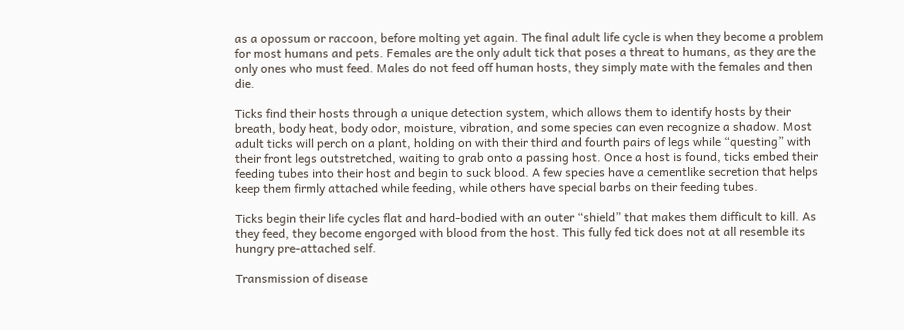as a opossum or raccoon, before molting yet again. The final adult life cycle is when they become a problem for most humans and pets. Females are the only adult tick that poses a threat to humans, as they are the only ones who must feed. Males do not feed off human hosts, they simply mate with the females and then die.

Ticks find their hosts through a unique detection system, which allows them to identify hosts by their breath, body heat, body odor, moisture, vibration, and some species can even recognize a shadow. Most adult ticks will perch on a plant, holding on with their third and fourth pairs of legs while “questing” with their front legs outstretched, waiting to grab onto a passing host. Once a host is found, ticks embed their feeding tubes into their host and begin to suck blood. A few species have a cementlike secretion that helps keep them firmly attached while feeding, while others have special barbs on their feeding tubes.

Ticks begin their life cycles flat and hard-bodied with an outer “shield” that makes them difficult to kill. As they feed, they become engorged with blood from the host. This fully fed tick does not at all resemble its hungry pre-attached self.

Transmission of disease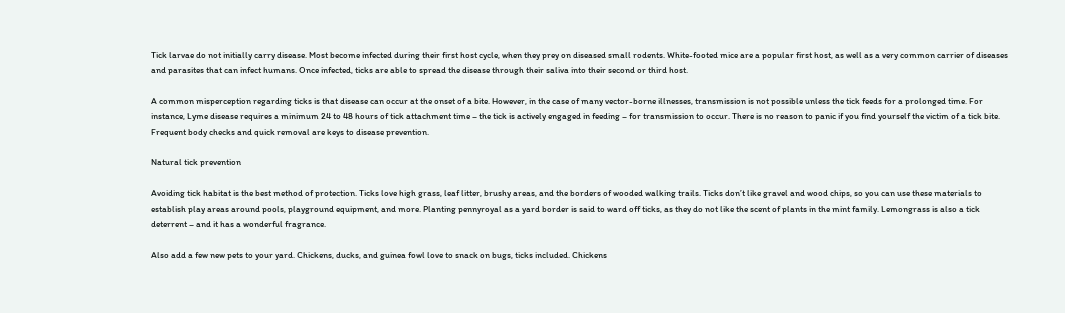Tick larvae do not initially carry disease. Most become infected during their first host cycle, when they prey on diseased small rodents. White-footed mice are a popular first host, as well as a very common carrier of diseases and parasites that can infect humans. Once infected, ticks are able to spread the disease through their saliva into their second or third host.

A common misperception regarding ticks is that disease can occur at the onset of a bite. However, in the case of many vector-borne illnesses, transmission is not possible unless the tick feeds for a prolonged time. For instance, Lyme disease requires a minimum 24 to 48 hours of tick attachment time – the tick is actively engaged in feeding – for transmission to occur. There is no reason to panic if you find yourself the victim of a tick bite. Frequent body checks and quick removal are keys to disease prevention.

Natural tick prevention

Avoiding tick habitat is the best method of protection. Ticks love high grass, leaf litter, brushy areas, and the borders of wooded walking trails. Ticks don’t like gravel and wood chips, so you can use these materials to establish play areas around pools, playground equipment, and more. Planting pennyroyal as a yard border is said to ward off ticks, as they do not like the scent of plants in the mint family. Lemongrass is also a tick deterrent – and it has a wonderful fragrance.

Also add a few new pets to your yard. Chickens, ducks, and guinea fowl love to snack on bugs, ticks included. Chickens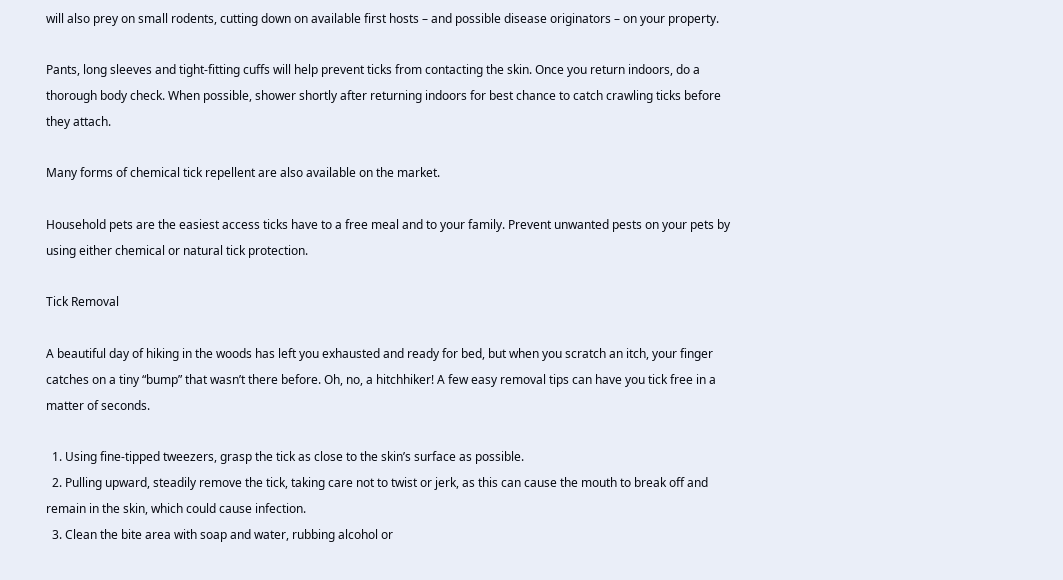will also prey on small rodents, cutting down on available first hosts – and possible disease originators – on your property.

Pants, long sleeves and tight-fitting cuffs will help prevent ticks from contacting the skin. Once you return indoors, do a thorough body check. When possible, shower shortly after returning indoors for best chance to catch crawling ticks before they attach.

Many forms of chemical tick repellent are also available on the market.

Household pets are the easiest access ticks have to a free meal and to your family. Prevent unwanted pests on your pets by using either chemical or natural tick protection.

Tick Removal

A beautiful day of hiking in the woods has left you exhausted and ready for bed, but when you scratch an itch, your finger catches on a tiny “bump” that wasn’t there before. Oh, no, a hitchhiker! A few easy removal tips can have you tick free in a matter of seconds.

  1. Using fine-tipped tweezers, grasp the tick as close to the skin’s surface as possible.
  2. Pulling upward, steadily remove the tick, taking care not to twist or jerk, as this can cause the mouth to break off and remain in the skin, which could cause infection.
  3. Clean the bite area with soap and water, rubbing alcohol or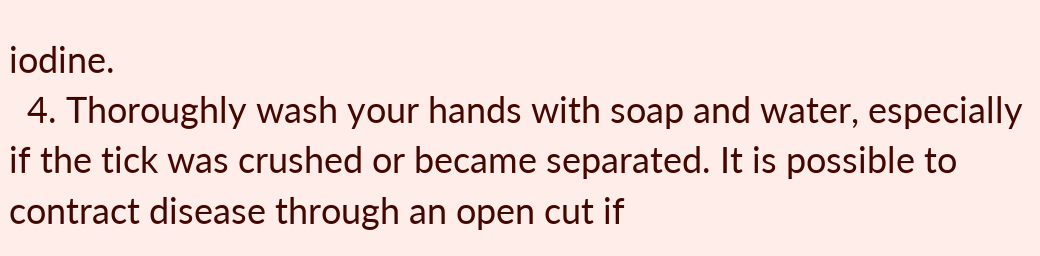iodine.
  4. Thoroughly wash your hands with soap and water, especially if the tick was crushed or became separated. It is possible to contract disease through an open cut if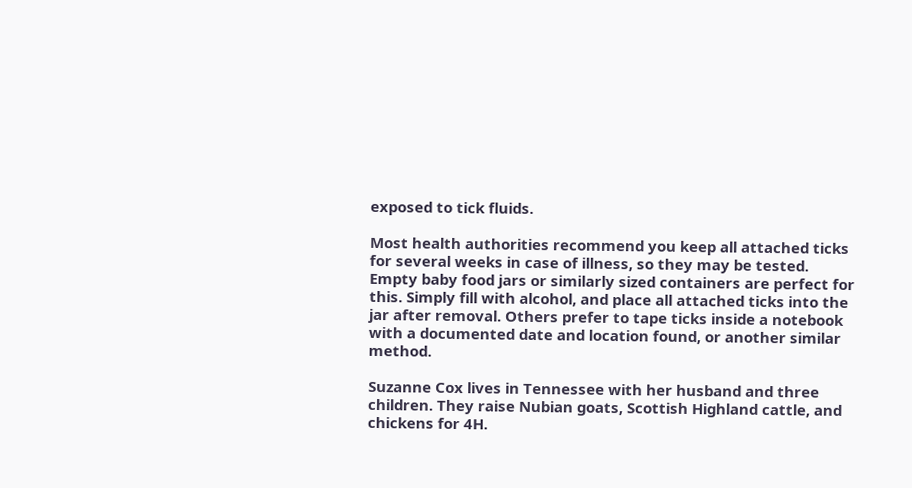exposed to tick fluids.

Most health authorities recommend you keep all attached ticks for several weeks in case of illness, so they may be tested. Empty baby food jars or similarly sized containers are perfect for this. Simply fill with alcohol, and place all attached ticks into the jar after removal. Others prefer to tape ticks inside a notebook with a documented date and location found, or another similar method.

Suzanne Cox lives in Tennessee with her husband and three children. They raise Nubian goats, Scottish Highland cattle, and chickens for 4H.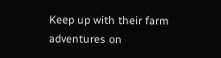Keep up with their farm adventures on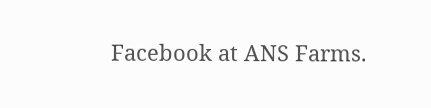Facebook at ANS Farms.